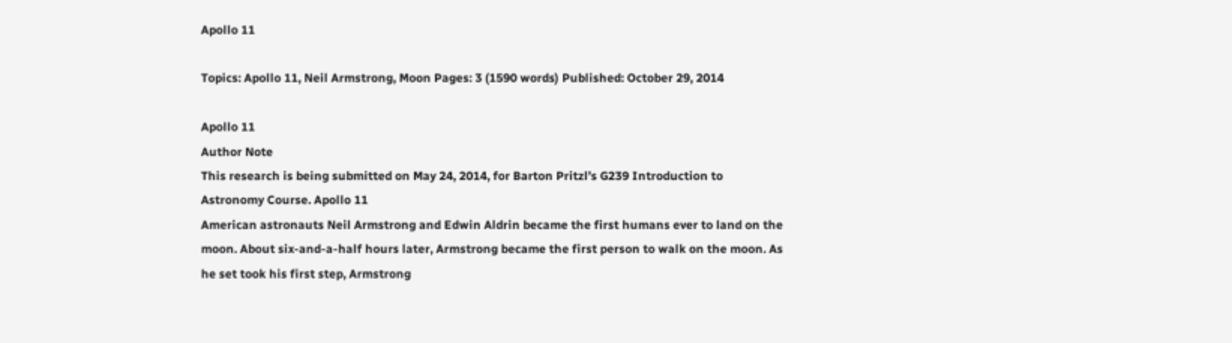Apollo 11

Topics: Apollo 11, Neil Armstrong, Moon Pages: 3 (1590 words) Published: October 29, 2014

Apollo 11
Author Note
This research is being submitted on May 24, 2014, for Barton Pritzl’s G239 Introduction to Astronomy Course. Apollo 11
American astronauts Neil Armstrong and Edwin Aldrin became the first humans ever to land on the moon. About six-and-a-half hours later, Armstrong became the first person to walk on the moon. As he set took his first step, Armstrong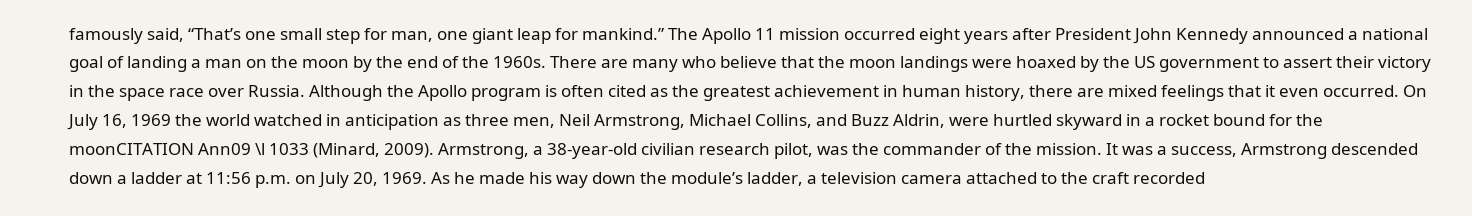famously said, “That’s one small step for man, one giant leap for mankind.” The Apollo 11 mission occurred eight years after President John Kennedy announced a national goal of landing a man on the moon by the end of the 1960s. There are many who believe that the moon landings were hoaxed by the US government to assert their victory in the space race over Russia. Although the Apollo program is often cited as the greatest achievement in human history, there are mixed feelings that it even occurred. On July 16, 1969 the world watched in anticipation as three men, Neil Armstrong, Michael Collins, and Buzz Aldrin, were hurtled skyward in a rocket bound for the moonCITATION Ann09 \l 1033 (Minard, 2009). Armstrong, a 38-year-old civilian research pilot, was the commander of the mission. It was a success, Armstrong descended down a ladder at 11:56 p.m. on July 20, 1969. As he made his way down the module’s ladder, a television camera attached to the craft recorded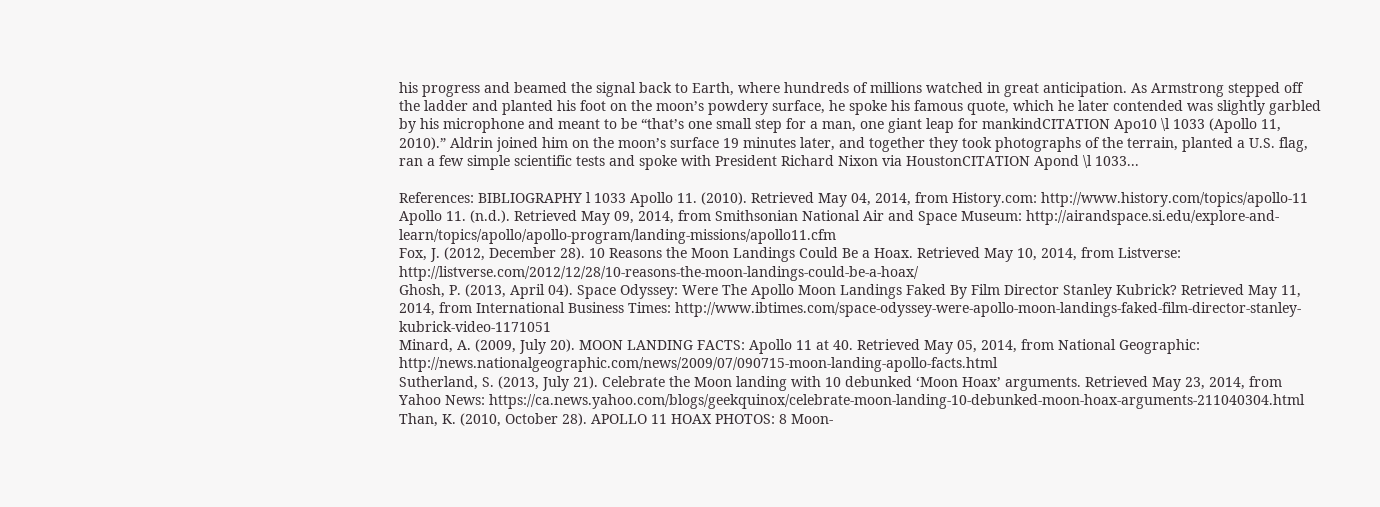his progress and beamed the signal back to Earth, where hundreds of millions watched in great anticipation. As Armstrong stepped off the ladder and planted his foot on the moon’s powdery surface, he spoke his famous quote, which he later contended was slightly garbled by his microphone and meant to be “that’s one small step for a man, one giant leap for mankindCITATION Apo10 \l 1033 (Apollo 11, 2010).” Aldrin joined him on the moon’s surface 19 minutes later, and together they took photographs of the terrain, planted a U.S. flag, ran a few simple scientific tests and spoke with President Richard Nixon via HoustonCITATION Apond \l 1033...

References: BIBLIOGRAPHY l 1033 Apollo 11. (2010). Retrieved May 04, 2014, from History.com: http://www.history.com/topics/apollo-11
Apollo 11. (n.d.). Retrieved May 09, 2014, from Smithsonian National Air and Space Museum: http://airandspace.si.edu/explore-and-learn/topics/apollo/apollo-program/landing-missions/apollo11.cfm
Fox, J. (2012, December 28). 10 Reasons the Moon Landings Could Be a Hoax. Retrieved May 10, 2014, from Listverse: http://listverse.com/2012/12/28/10-reasons-the-moon-landings-could-be-a-hoax/
Ghosh, P. (2013, April 04). Space Odyssey: Were The Apollo Moon Landings Faked By Film Director Stanley Kubrick? Retrieved May 11, 2014, from International Business Times: http://www.ibtimes.com/space-odyssey-were-apollo-moon-landings-faked-film-director-stanley-kubrick-video-1171051
Minard, A. (2009, July 20). MOON LANDING FACTS: Apollo 11 at 40. Retrieved May 05, 2014, from National Geographic: http://news.nationalgeographic.com/news/2009/07/090715-moon-landing-apollo-facts.html
Sutherland, S. (2013, July 21). Celebrate the Moon landing with 10 debunked ‘Moon Hoax’ arguments. Retrieved May 23, 2014, from Yahoo News: https://ca.news.yahoo.com/blogs/geekquinox/celebrate-moon-landing-10-debunked-moon-hoax-arguments-211040304.html
Than, K. (2010, October 28). APOLLO 11 HOAX PHOTOS: 8 Moon-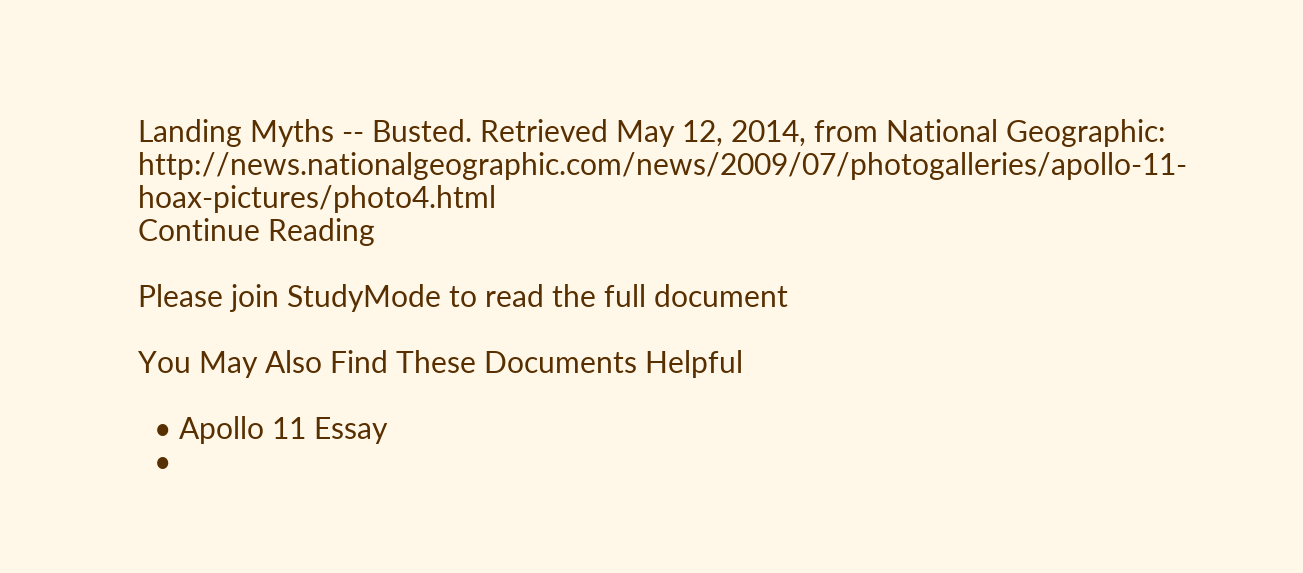Landing Myths -- Busted. Retrieved May 12, 2014, from National Geographic: http://news.nationalgeographic.com/news/2009/07/photogalleries/apollo-11-hoax-pictures/photo4.html
Continue Reading

Please join StudyMode to read the full document

You May Also Find These Documents Helpful

  • Apollo 11 Essay
  •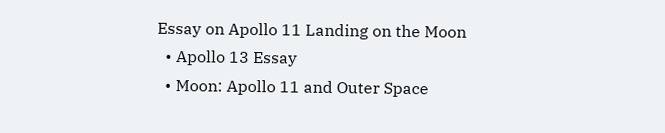Essay on Apollo 11 Landing on the Moon
  • Apollo 13 Essay
  • Moon: Apollo 11 and Outer Space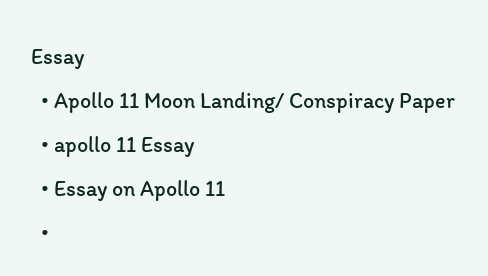Essay
  • Apollo 11 Moon Landing/ Conspiracy Paper
  • apollo 11 Essay
  • Essay on Apollo 11
  •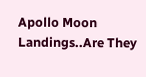Apollo Moon Landings..Are They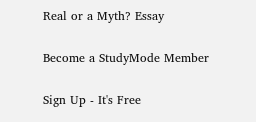Real or a Myth? Essay

Become a StudyMode Member

Sign Up - It's Free